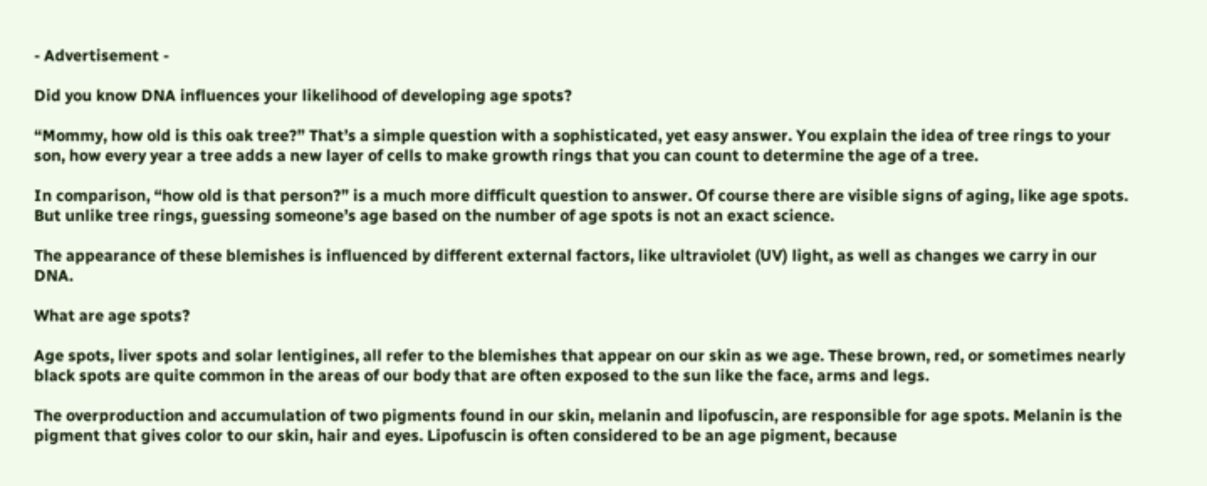- Advertisement -

Did you know DNA influences your likelihood of developing age spots?

“Mommy, how old is this oak tree?” That’s a simple question with a sophisticated, yet easy answer. You explain the idea of tree rings to your son, how every year a tree adds a new layer of cells to make growth rings that you can count to determine the age of a tree.

In comparison, “how old is that person?” is a much more difficult question to answer. Of course there are visible signs of aging, like age spots. But unlike tree rings, guessing someone’s age based on the number of age spots is not an exact science.

The appearance of these blemishes is influenced by different external factors, like ultraviolet (UV) light, as well as changes we carry in our DNA.

What are age spots?

Age spots, liver spots and solar lentigines, all refer to the blemishes that appear on our skin as we age. These brown, red, or sometimes nearly black spots are quite common in the areas of our body that are often exposed to the sun like the face, arms and legs.

The overproduction and accumulation of two pigments found in our skin, melanin and lipofuscin, are responsible for age spots. Melanin is the pigment that gives color to our skin, hair and eyes. Lipofuscin is often considered to be an age pigment, because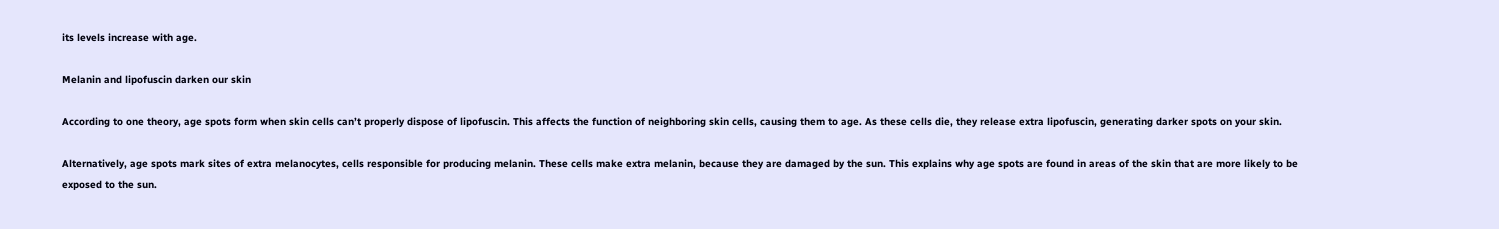its levels increase with age.

Melanin and lipofuscin darken our skin

According to one theory, age spots form when skin cells can’t properly dispose of lipofuscin. This affects the function of neighboring skin cells, causing them to age. As these cells die, they release extra lipofuscin, generating darker spots on your skin.

Alternatively, age spots mark sites of extra melanocytes, cells responsible for producing melanin. These cells make extra melanin, because they are damaged by the sun. This explains why age spots are found in areas of the skin that are more likely to be exposed to the sun.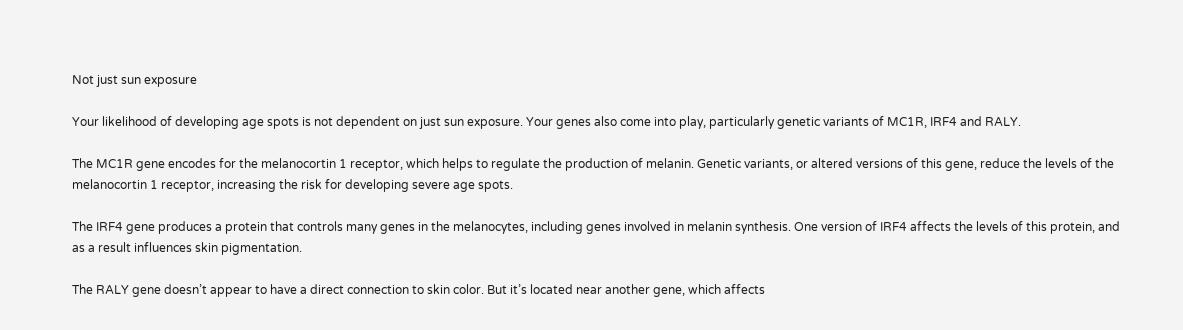Not just sun exposure

Your likelihood of developing age spots is not dependent on just sun exposure. Your genes also come into play, particularly genetic variants of MC1R, IRF4 and RALY.

The MC1R gene encodes for the melanocortin 1 receptor, which helps to regulate the production of melanin. Genetic variants, or altered versions of this gene, reduce the levels of the melanocortin 1 receptor, increasing the risk for developing severe age spots.

The IRF4 gene produces a protein that controls many genes in the melanocytes, including genes involved in melanin synthesis. One version of IRF4 affects the levels of this protein, and as a result influences skin pigmentation.

The RALY gene doesn’t appear to have a direct connection to skin color. But it’s located near another gene, which affects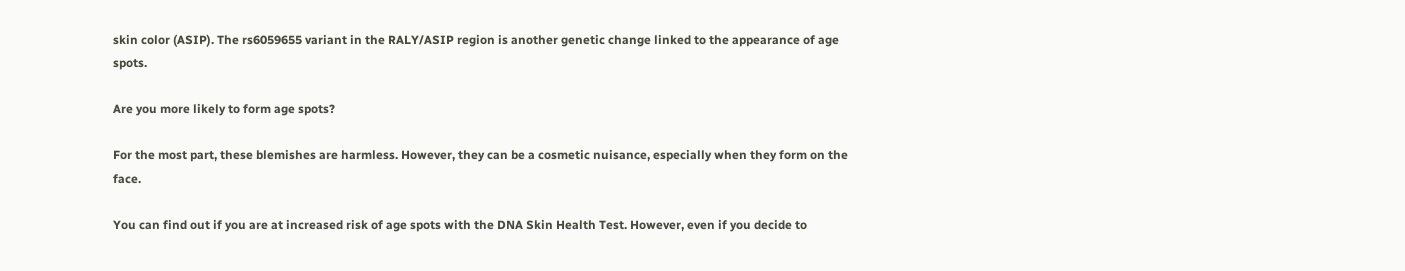skin color (ASIP). The rs6059655 variant in the RALY/ASIP region is another genetic change linked to the appearance of age spots.

Are you more likely to form age spots?

For the most part, these blemishes are harmless. However, they can be a cosmetic nuisance, especially when they form on the face.

You can find out if you are at increased risk of age spots with the DNA Skin Health Test. However, even if you decide to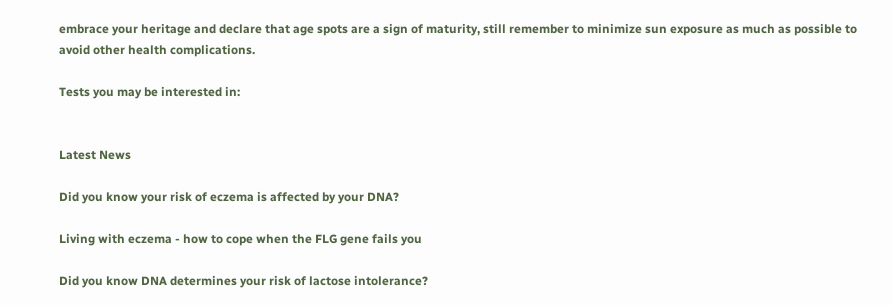embrace your heritage and declare that age spots are a sign of maturity, still remember to minimize sun exposure as much as possible to avoid other health complications.

Tests you may be interested in:


Latest News

Did you know your risk of eczema is affected by your DNA?

Living with eczema - how to cope when the FLG gene fails you

Did you know DNA determines your risk of lactose intolerance?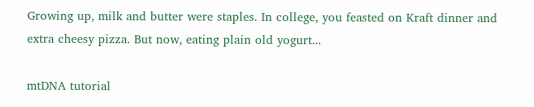Growing up, milk and butter were staples. In college, you feasted on Kraft dinner and extra cheesy pizza. But now, eating plain old yogurt...

mtDNA tutorial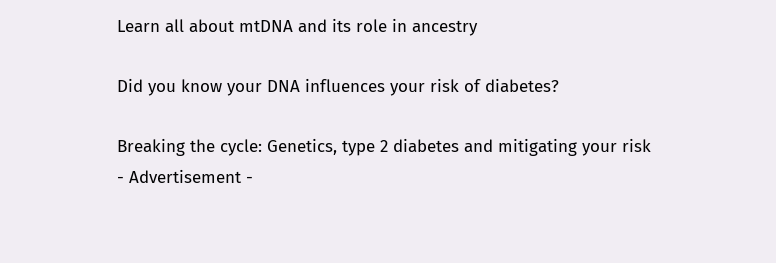Learn all about mtDNA and its role in ancestry

Did you know your DNA influences your risk of diabetes?

Breaking the cycle: Genetics, type 2 diabetes and mitigating your risk
- Advertisement -